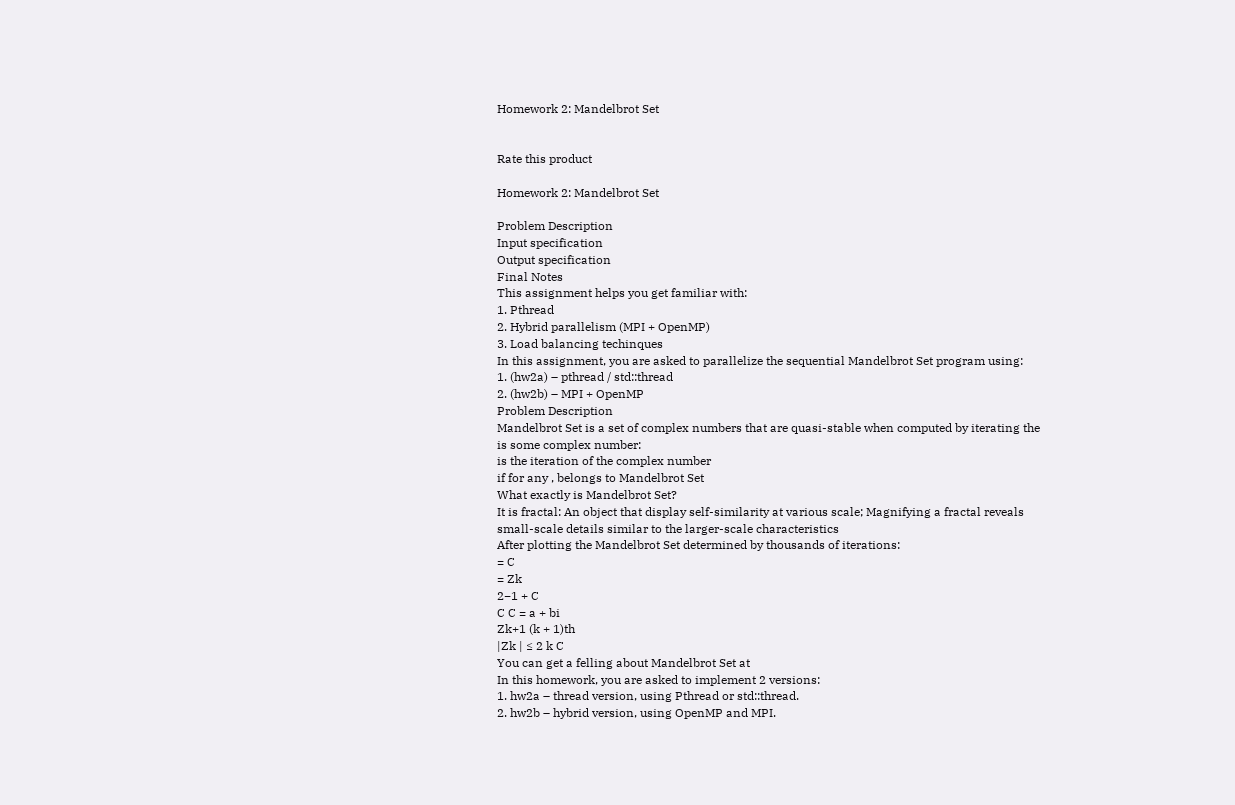Homework 2: Mandelbrot Set


Rate this product

Homework 2: Mandelbrot Set

Problem Description
Input specification
Output specification
Final Notes
This assignment helps you get familiar with:
1. Pthread
2. Hybrid parallelism (MPI + OpenMP)
3. Load balancing techinques
In this assignment, you are asked to parallelize the sequential Mandelbrot Set program using:
1. (hw2a) – pthread / std::thread
2. (hw2b) – MPI + OpenMP
Problem Description
Mandelbrot Set is a set of complex numbers that are quasi-stable when computed by iterating the
is some complex number:
is the iteration of the complex number
if for any , belongs to Mandelbrot Set
What exactly is Mandelbrot Set?
It is fractal: An object that display self-similarity at various scale; Magnifying a fractal reveals
small-scale details similar to the larger-scale characteristics
After plotting the Mandelbrot Set determined by thousands of iterations:
= C
= Zk
2−1 + C
C C = a + bi
Zk+1 (k + 1)th
|Zk | ≤ 2 k C
You can get a felling about Mandelbrot Set at
In this homework, you are asked to implement 2 versions:
1. hw2a – thread version, using Pthread or std::thread.
2. hw2b – hybrid version, using OpenMP and MPI.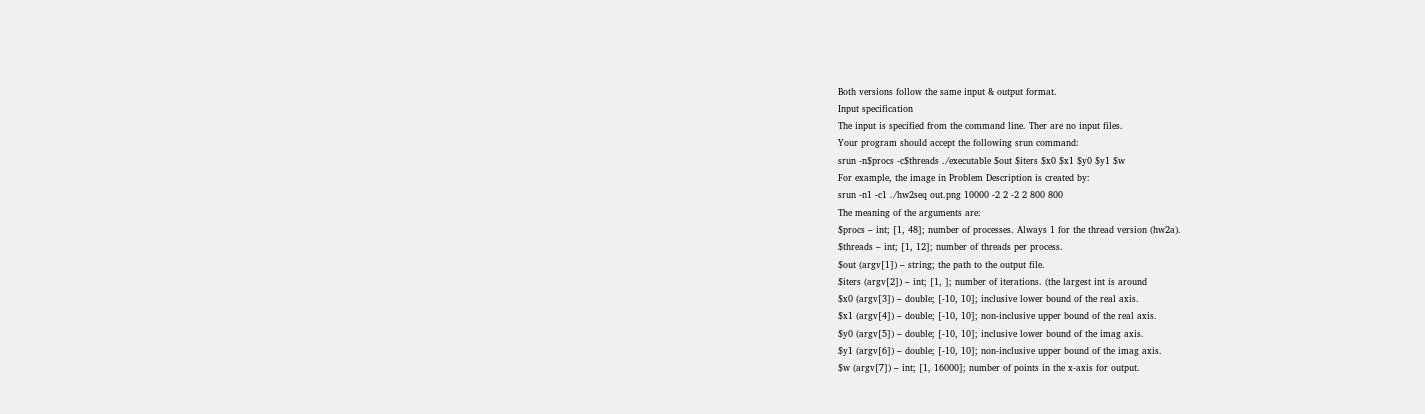Both versions follow the same input & output format.
Input specification
The input is specified from the command line. Ther are no input files.
Your program should accept the following srun command:
srun -n$procs -c$threads ./executable $out $iters $x0 $x1 $y0 $y1 $w
For example, the image in Problem Description is created by:
srun -n1 -c1 ./hw2seq out.png 10000 -2 2 -2 2 800 800
The meaning of the arguments are:
$procs – int; [1, 48]; number of processes. Always 1 for the thread version (hw2a).
$threads – int; [1, 12]; number of threads per process.
$out (argv[1]) – string; the path to the output file.
$iters (argv[2]) – int; [1, ]; number of iterations. (the largest int is around
$x0 (argv[3]) – double; [-10, 10]; inclusive lower bound of the real axis.
$x1 (argv[4]) – double; [-10, 10]; non-inclusive upper bound of the real axis.
$y0 (argv[5]) – double; [-10, 10]; inclusive lower bound of the imag axis.
$y1 (argv[6]) – double; [-10, 10]; non-inclusive upper bound of the imag axis.
$w (argv[7]) – int; [1, 16000]; number of points in the x-axis for output.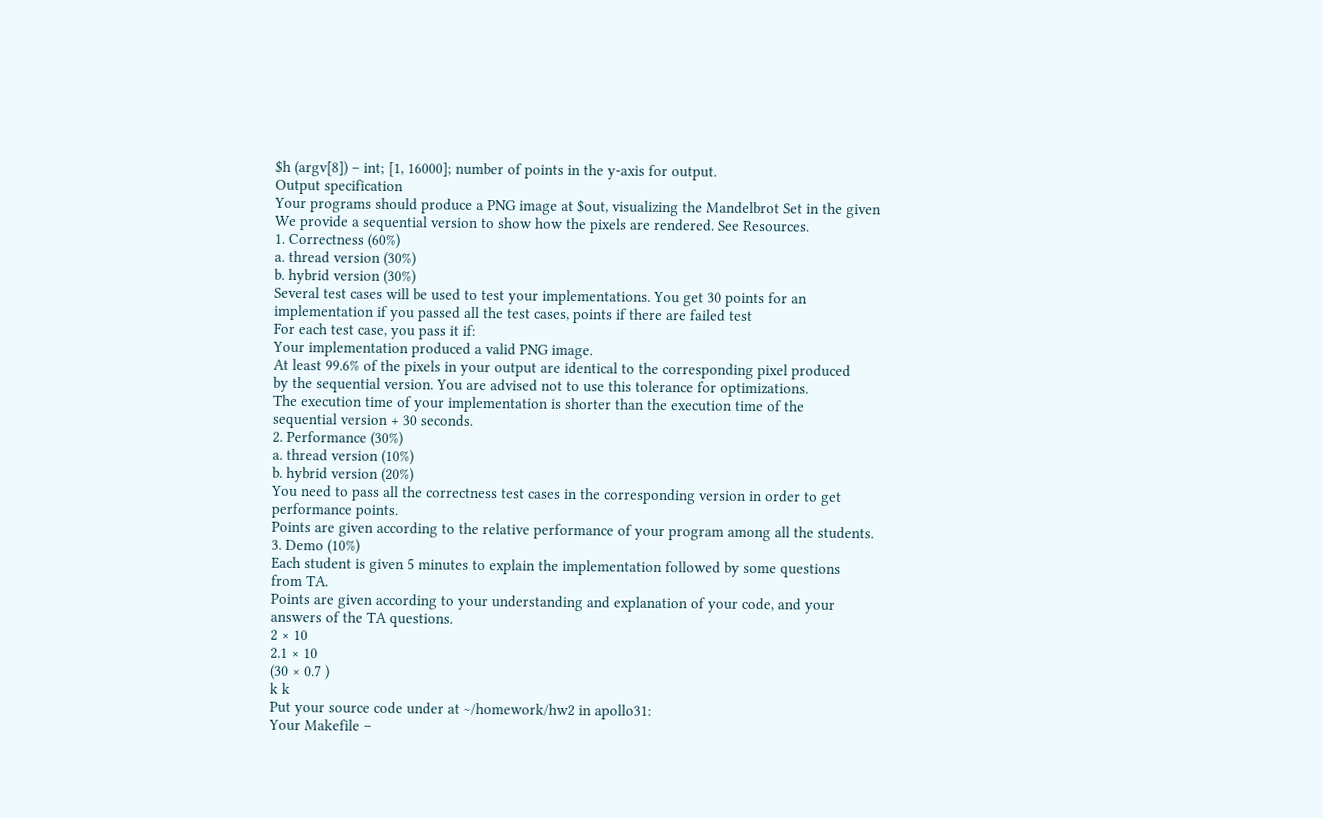$h (argv[8]) – int; [1, 16000]; number of points in the y-axis for output.
Output specification
Your programs should produce a PNG image at $out, visualizing the Mandelbrot Set in the given
We provide a sequential version to show how the pixels are rendered. See Resources.
1. Correctness (60%)
a. thread version (30%)
b. hybrid version (30%)
Several test cases will be used to test your implementations. You get 30 points for an
implementation if you passed all the test cases, points if there are failed test
For each test case, you pass it if:
Your implementation produced a valid PNG image.
At least 99.6% of the pixels in your output are identical to the corresponding pixel produced
by the sequential version. You are advised not to use this tolerance for optimizations.
The execution time of your implementation is shorter than the execution time of the
sequential version + 30 seconds.
2. Performance (30%)
a. thread version (10%)
b. hybrid version (20%)
You need to pass all the correctness test cases in the corresponding version in order to get
performance points.
Points are given according to the relative performance of your program among all the students.
3. Demo (10%)
Each student is given 5 minutes to explain the implementation followed by some questions
from TA.
Points are given according to your understanding and explanation of your code, and your
answers of the TA questions.
2 × 10
2.1 × 10
(30 × 0.7 )
k k
Put your source code under at ~/homework/hw2 in apollo31:
Your Makefile –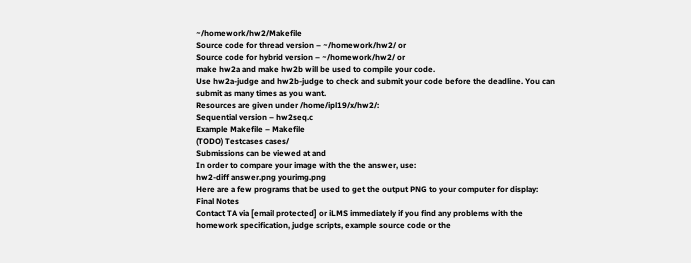~/homework/hw2/Makefile
Source code for thread version – ~/homework/hw2/ or
Source code for hybrid version – ~/homework/hw2/ or
make hw2a and make hw2b will be used to compile your code.
Use hw2a-judge and hw2b-judge to check and submit your code before the deadline. You can
submit as many times as you want.
Resources are given under /home/ipl19/x/hw2/:
Sequential version – hw2seq.c
Example Makefile – Makefile
(TODO) Testcases cases/
Submissions can be viewed at and
In order to compare your image with the the answer, use:
hw2-diff answer.png yourimg.png
Here are a few programs that be used to get the output PNG to your computer for display:
Final Notes
Contact TA via [email protected] or iLMS immediately if you find any problems with the
homework specification, judge scripts, example source code or the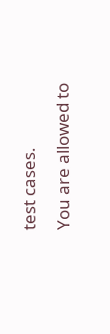test cases.
You are allowed to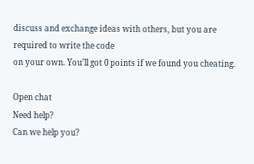discuss and exchange ideas with others, but you are required to write the code
on your own. You’ll got 0 points if we found you cheating.

Open chat
Need help?
Can we help you?